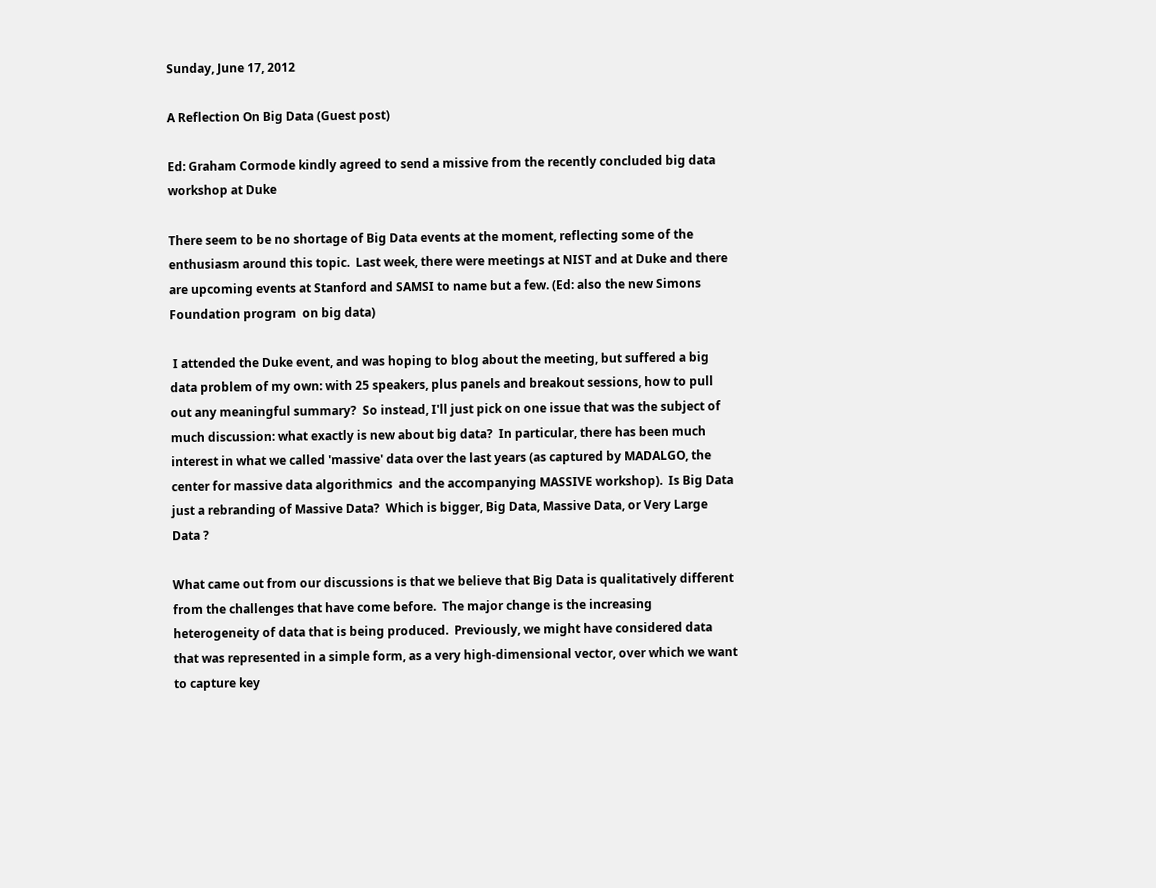Sunday, June 17, 2012

A Reflection On Big Data (Guest post)

Ed: Graham Cormode kindly agreed to send a missive from the recently concluded big data workshop at Duke

There seem to be no shortage of Big Data events at the moment, reflecting some of the enthusiasm around this topic.  Last week, there were meetings at NIST and at Duke and there are upcoming events at Stanford and SAMSI to name but a few. (Ed: also the new Simons Foundation program  on big data)

 I attended the Duke event, and was hoping to blog about the meeting, but suffered a big data problem of my own: with 25 speakers, plus panels and breakout sessions, how to pull out any meaningful summary?  So instead, I'll just pick on one issue that was the subject of much discussion: what exactly is new about big data?  In particular, there has been much interest in what we called 'massive' data over the last years (as captured by MADALGO, the center for massive data algorithmics  and the accompanying MASSIVE workshop).  Is Big Data just a rebranding of Massive Data?  Which is bigger, Big Data, Massive Data, or Very Large Data ?

What came out from our discussions is that we believe that Big Data is qualitatively different from the challenges that have come before.  The major change is the increasing heterogeneity of data that is being produced.  Previously, we might have considered data that was represented in a simple form, as a very high-dimensional vector, over which we want to capture key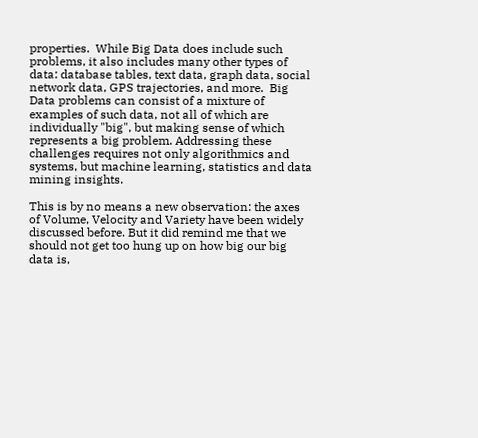properties.  While Big Data does include such problems, it also includes many other types of data: database tables, text data, graph data, social network data, GPS trajectories, and more.  Big Data problems can consist of a mixture of examples of such data, not all of which are individually "big", but making sense of which represents a big problem. Addressing these challenges requires not only algorithmics and systems, but machine learning, statistics and data mining insights.

This is by no means a new observation: the axes of Volume, Velocity and Variety have been widely discussed before. But it did remind me that we should not get too hung up on how big our big data is,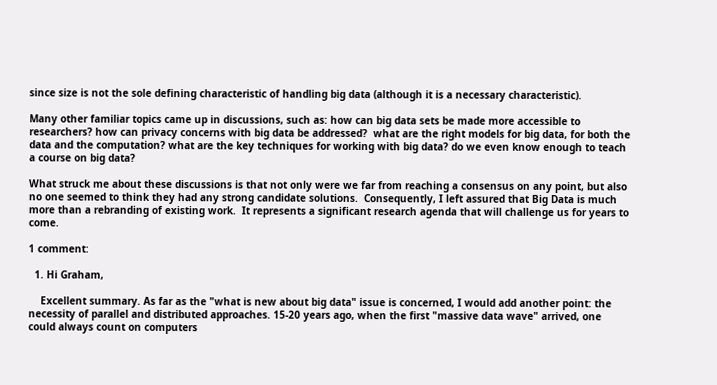since size is not the sole defining characteristic of handling big data (although it is a necessary characteristic).

Many other familiar topics came up in discussions, such as: how can big data sets be made more accessible to researchers? how can privacy concerns with big data be addressed?  what are the right models for big data, for both the data and the computation? what are the key techniques for working with big data? do we even know enough to teach a course on big data?

What struck me about these discussions is that not only were we far from reaching a consensus on any point, but also no one seemed to think they had any strong candidate solutions.  Consequently, I left assured that Big Data is much more than a rebranding of existing work.  It represents a significant research agenda that will challenge us for years to come.

1 comment:

  1. Hi Graham,

    Excellent summary. As far as the "what is new about big data" issue is concerned, I would add another point: the necessity of parallel and distributed approaches. 15-20 years ago, when the first "massive data wave" arrived, one could always count on computers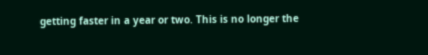getting faster in a year or two. This is no longer the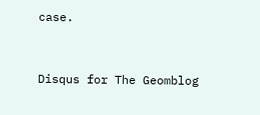case.



Disqus for The Geomblog